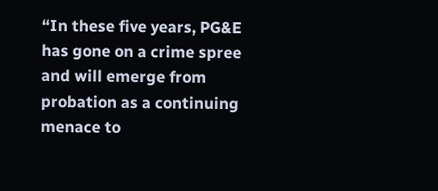“In these five years, PG&E has gone on a crime spree and will emerge from probation as a continuing menace to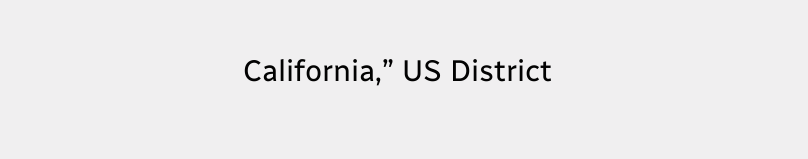California,” US District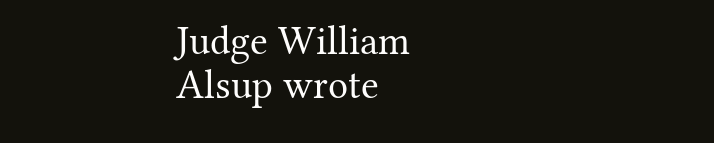Judge William Alsup wrote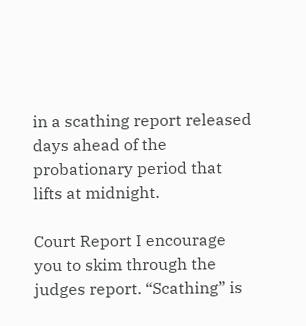in a scathing report released days ahead of the probationary period that lifts at midnight.

Court Report I encourage you to skim through the judges report. “Scathing” is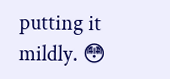putting it mildly. 😳